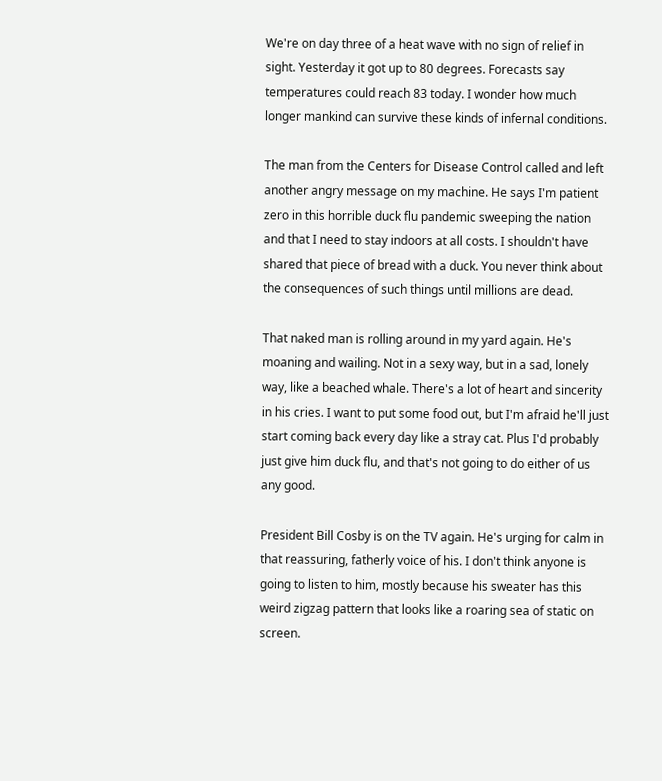We're on day three of a heat wave with no sign of relief in sight. Yesterday it got up to 80 degrees. Forecasts say temperatures could reach 83 today. I wonder how much longer mankind can survive these kinds of infernal conditions.

The man from the Centers for Disease Control called and left another angry message on my machine. He says I'm patient zero in this horrible duck flu pandemic sweeping the nation and that I need to stay indoors at all costs. I shouldn't have shared that piece of bread with a duck. You never think about the consequences of such things until millions are dead.

That naked man is rolling around in my yard again. He's moaning and wailing. Not in a sexy way, but in a sad, lonely way, like a beached whale. There's a lot of heart and sincerity in his cries. I want to put some food out, but I'm afraid he'll just start coming back every day like a stray cat. Plus I'd probably just give him duck flu, and that's not going to do either of us any good.

President Bill Cosby is on the TV again. He's urging for calm in that reassuring, fatherly voice of his. I don't think anyone is going to listen to him, mostly because his sweater has this weird zigzag pattern that looks like a roaring sea of static on screen.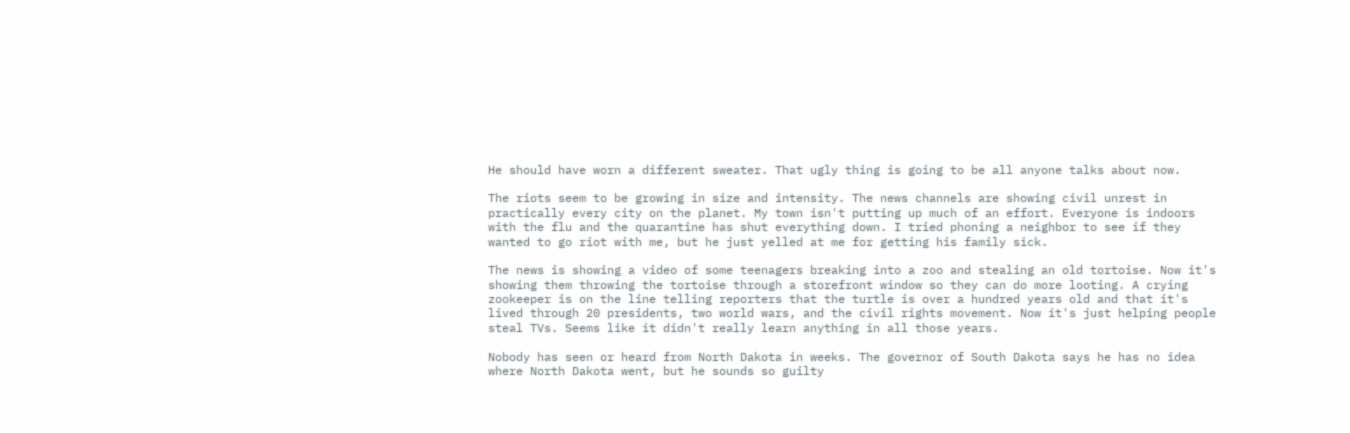He should have worn a different sweater. That ugly thing is going to be all anyone talks about now.

The riots seem to be growing in size and intensity. The news channels are showing civil unrest in practically every city on the planet. My town isn't putting up much of an effort. Everyone is indoors with the flu and the quarantine has shut everything down. I tried phoning a neighbor to see if they wanted to go riot with me, but he just yelled at me for getting his family sick.

The news is showing a video of some teenagers breaking into a zoo and stealing an old tortoise. Now it's showing them throwing the tortoise through a storefront window so they can do more looting. A crying zookeeper is on the line telling reporters that the turtle is over a hundred years old and that it's lived through 20 presidents, two world wars, and the civil rights movement. Now it's just helping people steal TVs. Seems like it didn't really learn anything in all those years.

Nobody has seen or heard from North Dakota in weeks. The governor of South Dakota says he has no idea where North Dakota went, but he sounds so guilty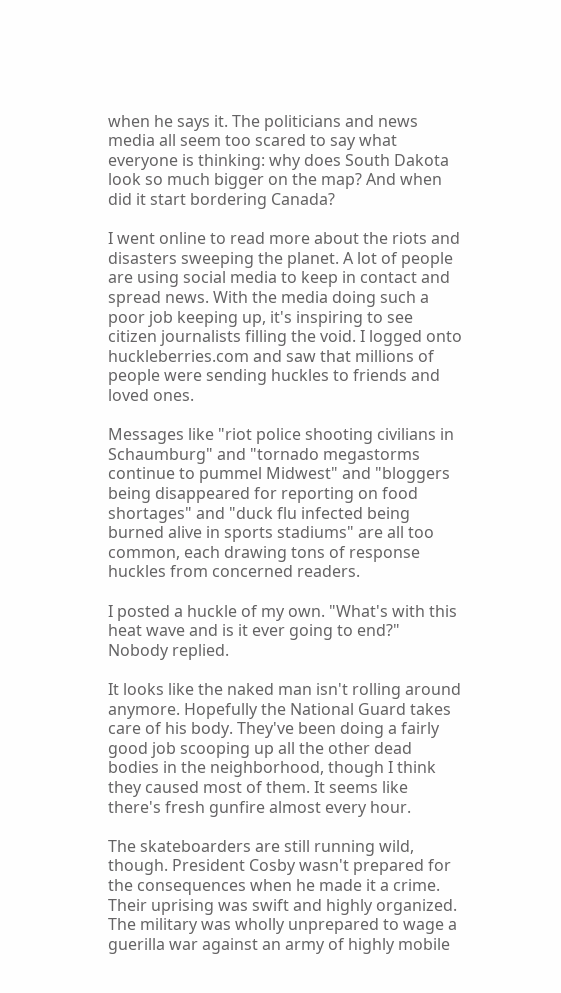when he says it. The politicians and news media all seem too scared to say what everyone is thinking: why does South Dakota look so much bigger on the map? And when did it start bordering Canada?

I went online to read more about the riots and disasters sweeping the planet. A lot of people are using social media to keep in contact and spread news. With the media doing such a poor job keeping up, it's inspiring to see citizen journalists filling the void. I logged onto huckleberries.com and saw that millions of people were sending huckles to friends and loved ones.

Messages like "riot police shooting civilians in Schaumburg" and "tornado megastorms continue to pummel Midwest" and "bloggers being disappeared for reporting on food shortages" and "duck flu infected being burned alive in sports stadiums" are all too common, each drawing tons of response huckles from concerned readers.

I posted a huckle of my own. "What's with this heat wave and is it ever going to end?" Nobody replied.

It looks like the naked man isn't rolling around anymore. Hopefully the National Guard takes care of his body. They've been doing a fairly good job scooping up all the other dead bodies in the neighborhood, though I think they caused most of them. It seems like there's fresh gunfire almost every hour.

The skateboarders are still running wild, though. President Cosby wasn't prepared for the consequences when he made it a crime. Their uprising was swift and highly organized. The military was wholly unprepared to wage a guerilla war against an army of highly mobile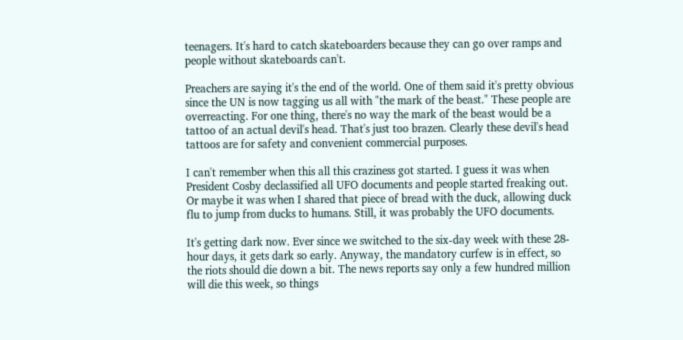teenagers. It's hard to catch skateboarders because they can go over ramps and people without skateboards can't.

Preachers are saying it's the end of the world. One of them said it's pretty obvious since the UN is now tagging us all with "the mark of the beast." These people are overreacting. For one thing, there's no way the mark of the beast would be a tattoo of an actual devil's head. That's just too brazen. Clearly these devil's head tattoos are for safety and convenient commercial purposes.

I can't remember when this all this craziness got started. I guess it was when President Cosby declassified all UFO documents and people started freaking out. Or maybe it was when I shared that piece of bread with the duck, allowing duck flu to jump from ducks to humans. Still, it was probably the UFO documents.

It's getting dark now. Ever since we switched to the six-day week with these 28-hour days, it gets dark so early. Anyway, the mandatory curfew is in effect, so the riots should die down a bit. The news reports say only a few hundred million will die this week, so things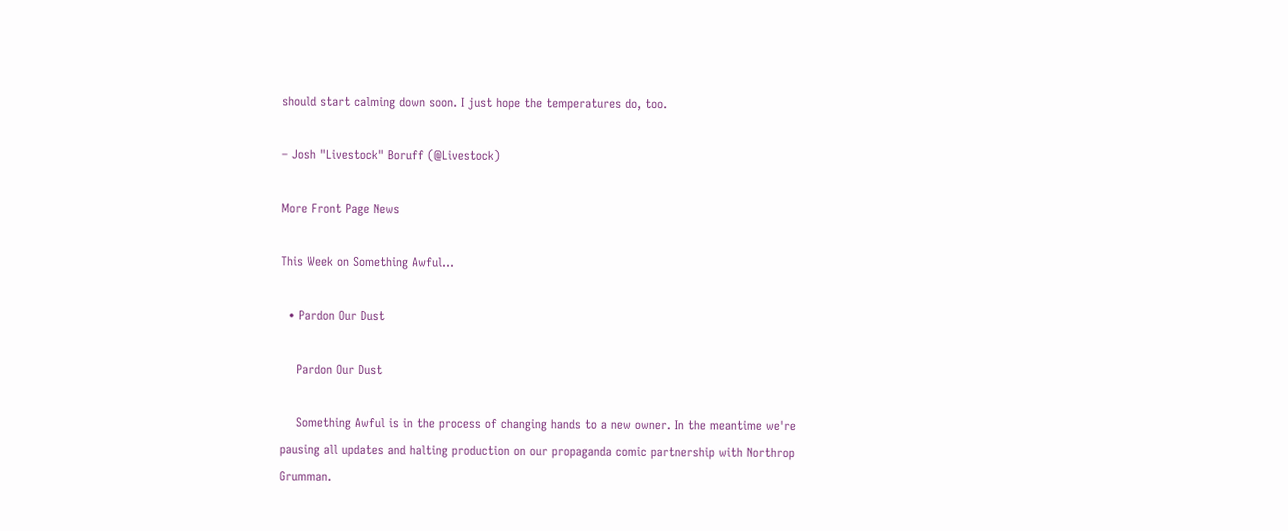should start calming down soon. I just hope the temperatures do, too.

– Josh "Livestock" Boruff (@Livestock)

More Front Page News

This Week on Something Awful...

  • Pardon Our Dust

    Pardon Our Dust

    Something Awful is in the process of changing hands to a new owner. In the meantime we're pausing all updates and halting production on our propaganda comic partnership with Northrop Grumman.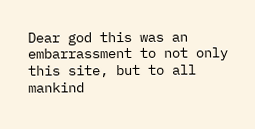Dear god this was an embarrassment to not only this site, but to all mankind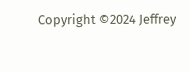Copyright ©2024 Jeffrey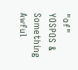"of" YOSPOS & Something Awful